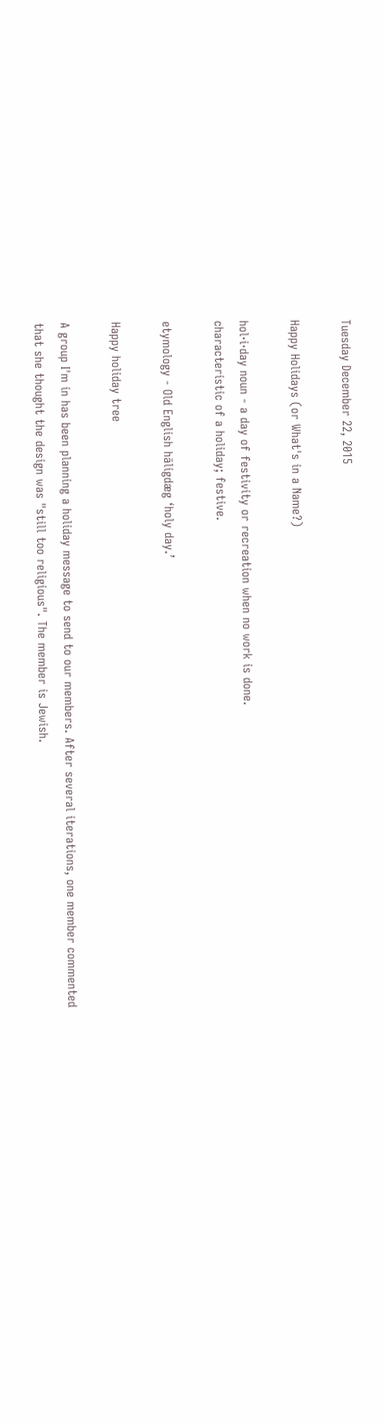Tuesday December 22, 2015

Happy Holidays (or What's in a Name?)

hol·i·day noun - a day of festivity or recreation when no work is done.
characteristic of a holiday; festive.

etymology - Old English hāligdæg ‘holy day.’

Happy holiday tree

A group I'm in has been planning a holiday message to send to our members. After several iterations, one member commented that she thought the design was "still too religious". The member is Jewish.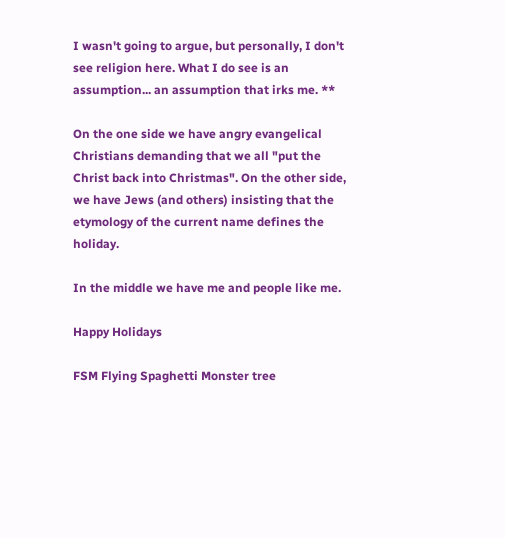I wasn't going to argue, but personally, I don't see religion here. What I do see is an assumption... an assumption that irks me. **

On the one side we have angry evangelical Christians demanding that we all "put the Christ back into Christmas". On the other side, we have Jews (and others) insisting that the etymology of the current name defines the holiday.

In the middle we have me and people like me.

Happy Holidays

FSM Flying Spaghetti Monster tree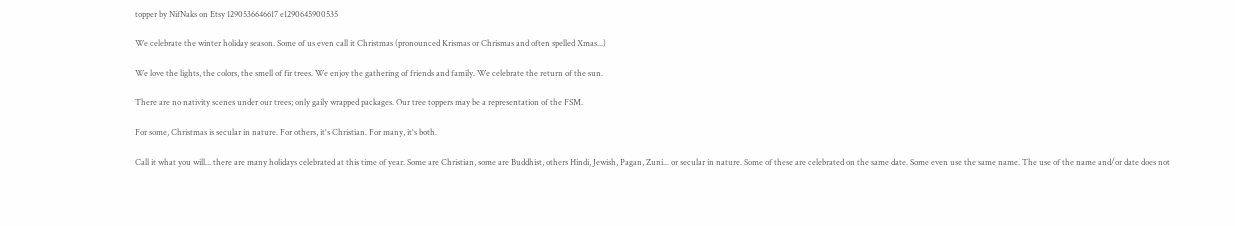topper by NifNaks on Etsy 1290536646617 e1290645900535

We celebrate the winter holiday season. Some of us even call it Christmas (pronounced Krismas or Chrismas and often spelled Xmas...)

We love the lights, the colors, the smell of fir trees. We enjoy the gathering of friends and family. We celebrate the return of the sun.

There are no nativity scenes under our trees; only gaily wrapped packages. Our tree toppers may be a representation of the FSM.

For some, Christmas is secular in nature. For others, it's Christian. For many, it's both.

Call it what you will... there are many holidays celebrated at this time of year. Some are Christian, some are Buddhist, others Hindi, Jewish, Pagan, Zuni... or secular in nature. Some of these are celebrated on the same date. Some even use the same name. The use of the name and/or date does not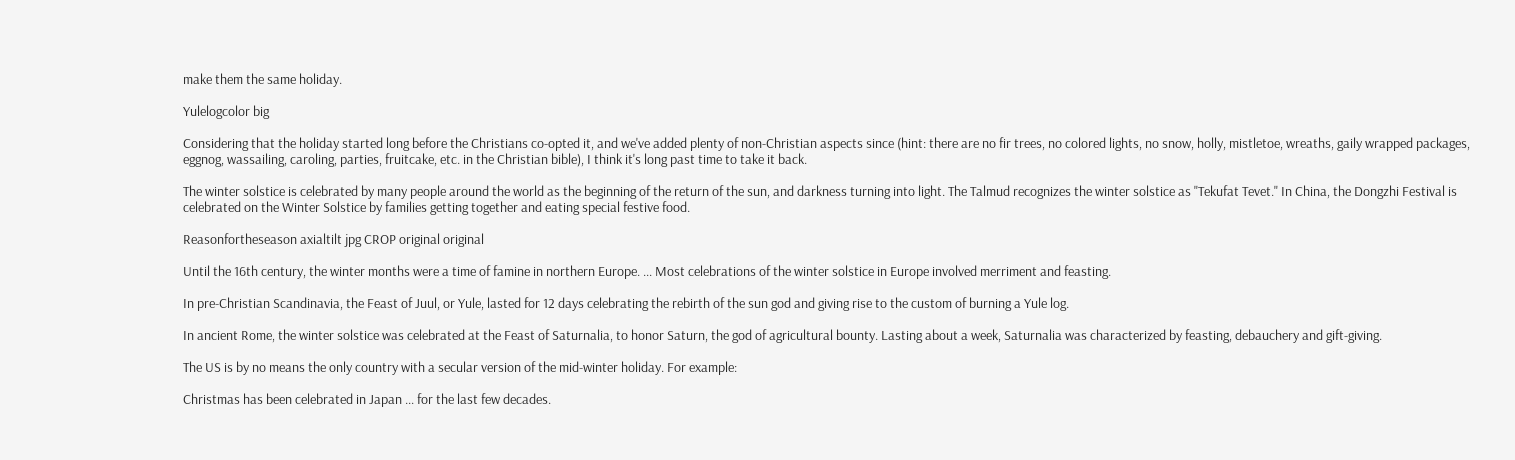make them the same holiday.

Yulelogcolor big

Considering that the holiday started long before the Christians co-opted it, and we've added plenty of non-Christian aspects since (hint: there are no fir trees, no colored lights, no snow, holly, mistletoe, wreaths, gaily wrapped packages, eggnog, wassailing, caroling, parties, fruitcake, etc. in the Christian bible), I think it's long past time to take it back.

The winter solstice is celebrated by many people around the world as the beginning of the return of the sun, and darkness turning into light. The Talmud recognizes the winter solstice as "Tekufat Tevet." In China, the Dongzhi Festival is celebrated on the Winter Solstice by families getting together and eating special festive food.

Reasonfortheseason axialtilt jpg CROP original original

Until the 16th century, the winter months were a time of famine in northern Europe. ... Most celebrations of the winter solstice in Europe involved merriment and feasting.

In pre-Christian Scandinavia, the Feast of Juul, or Yule, lasted for 12 days celebrating the rebirth of the sun god and giving rise to the custom of burning a Yule log.

In ancient Rome, the winter solstice was celebrated at the Feast of Saturnalia, to honor Saturn, the god of agricultural bounty. Lasting about a week, Saturnalia was characterized by feasting, debauchery and gift-giving.

The US is by no means the only country with a secular version of the mid-winter holiday. For example:

Christmas has been celebrated in Japan ... for the last few decades.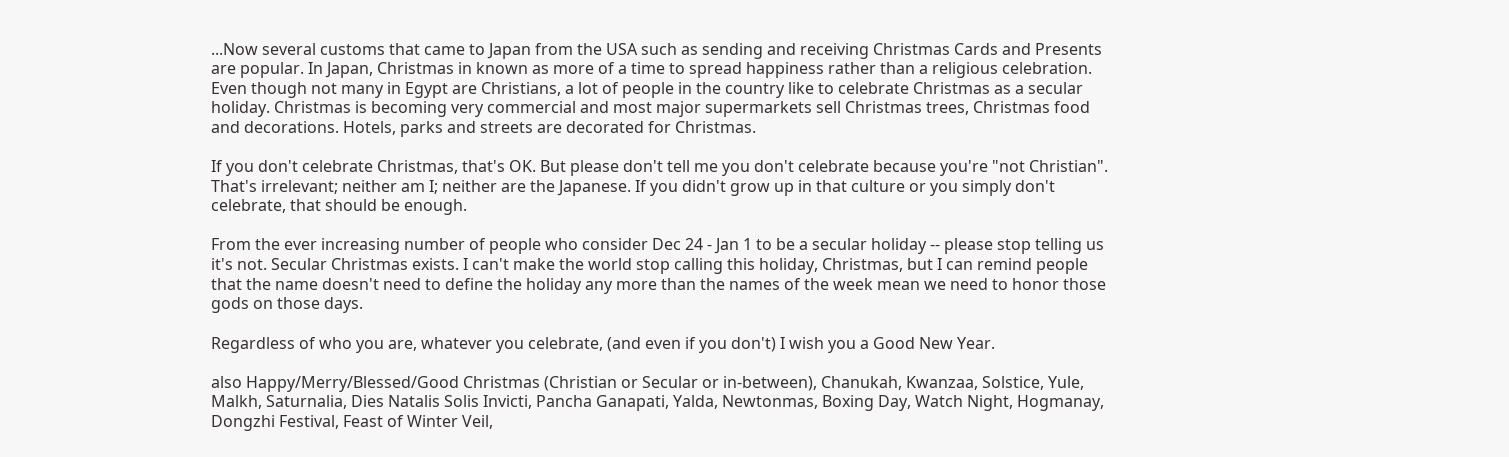...Now several customs that came to Japan from the USA such as sending and receiving Christmas Cards and Presents are popular. In Japan, Christmas in known as more of a time to spread happiness rather than a religious celebration.
Even though not many in Egypt are Christians, a lot of people in the country like to celebrate Christmas as a secular holiday. Christmas is becoming very commercial and most major supermarkets sell Christmas trees, Christmas food and decorations. Hotels, parks and streets are decorated for Christmas.

If you don't celebrate Christmas, that's OK. But please don't tell me you don't celebrate because you're "not Christian". That's irrelevant; neither am I; neither are the Japanese. If you didn't grow up in that culture or you simply don't celebrate, that should be enough.

From the ever increasing number of people who consider Dec 24 - Jan 1 to be a secular holiday -- please stop telling us it's not. Secular Christmas exists. I can't make the world stop calling this holiday, Christmas, but I can remind people that the name doesn't need to define the holiday any more than the names of the week mean we need to honor those gods on those days.

Regardless of who you are, whatever you celebrate, (and even if you don't) I wish you a Good New Year.

also Happy/Merry/Blessed/Good Christmas (Christian or Secular or in-between), Chanukah, Kwanzaa, Solstice, Yule, Malkh, Saturnalia, Dies Natalis Solis Invicti, Pancha Ganapati, Yalda, Newtonmas, Boxing Day, Watch Night, Hogmanay, Dongzhi Festival, Feast of Winter Veil,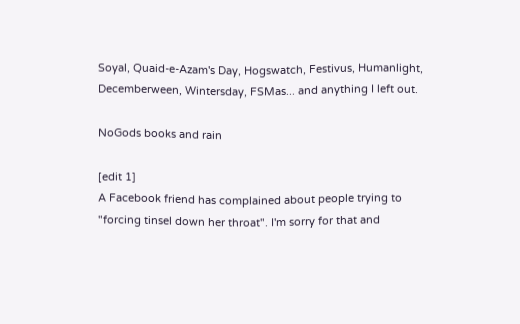Soyal, Quaid-e-Azam's Day, Hogswatch, Festivus, Humanlight, Decemberween, Wintersday, FSMas... and anything I left out.

NoGods books and rain

[edit 1]
A Facebook friend has complained about people trying to "forcing tinsel down her throat". I'm sorry for that and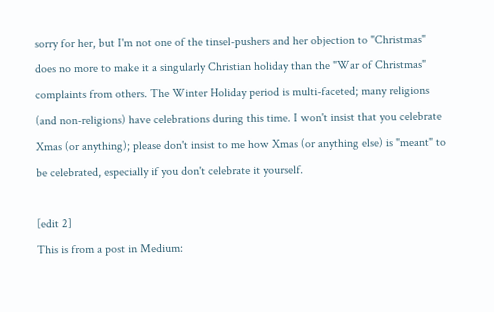sorry for her, but I'm not one of the tinsel-pushers and her objection to "Christmas" does no more to make it a singularly Christian holiday than the "War of Christmas" complaints from others. The Winter Holiday period is multi-faceted; many religions (and non-religions) have celebrations during this time. I won't insist that you celebrate Xmas (or anything); please don't insist to me how Xmas (or anything else) is "meant" to be celebrated, especially if you don't celebrate it yourself.

[edit 2]
This is from a post in Medium: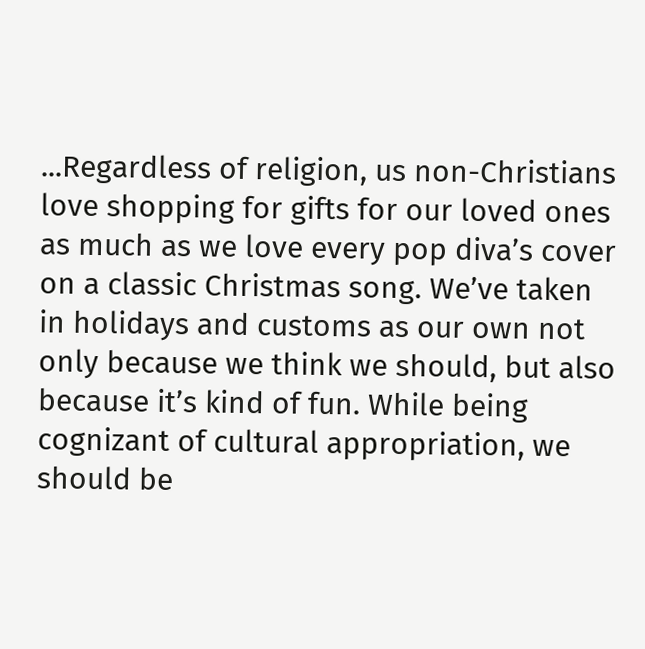...Regardless of religion, us non-Christians love shopping for gifts for our loved ones as much as we love every pop diva’s cover on a classic Christmas song. We’ve taken in holidays and customs as our own not only because we think we should, but also because it’s kind of fun. While being cognizant of cultural appropriation, we should be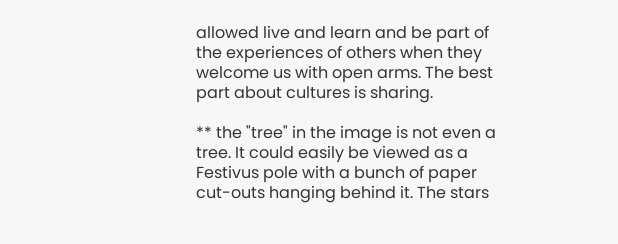allowed live and learn and be part of the experiences of others when they welcome us with open arms. The best part about cultures is sharing.

** the "tree" in the image is not even a tree. It could easily be viewed as a Festivus pole with a bunch of paper cut-outs hanging behind it. The stars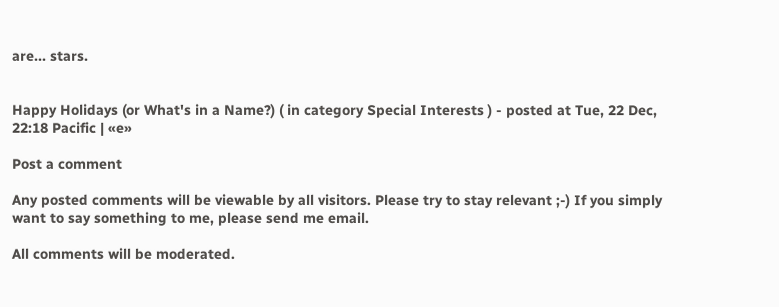are... stars.


Happy Holidays (or What's in a Name?) ( in category Special Interests ) - posted at Tue, 22 Dec, 22:18 Pacific | «e»

Post a comment

Any posted comments will be viewable by all visitors. Please try to stay relevant ;-) If you simply want to say something to me, please send me email.

All comments will be moderated.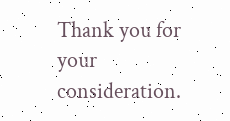Thank you for your consideration.